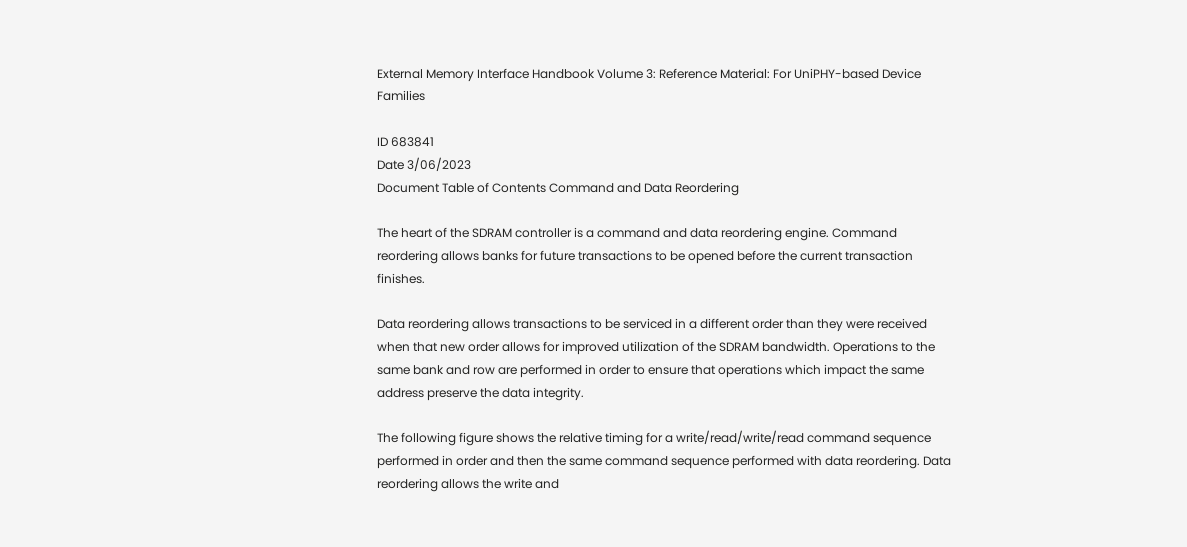External Memory Interface Handbook Volume 3: Reference Material: For UniPHY-based Device Families

ID 683841
Date 3/06/2023
Document Table of Contents Command and Data Reordering

The heart of the SDRAM controller is a command and data reordering engine. Command reordering allows banks for future transactions to be opened before the current transaction finishes.

Data reordering allows transactions to be serviced in a different order than they were received when that new order allows for improved utilization of the SDRAM bandwidth. Operations to the same bank and row are performed in order to ensure that operations which impact the same address preserve the data integrity.

The following figure shows the relative timing for a write/read/write/read command sequence performed in order and then the same command sequence performed with data reordering. Data reordering allows the write and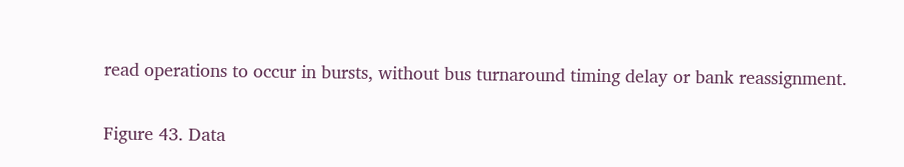read operations to occur in bursts, without bus turnaround timing delay or bank reassignment.

Figure 43. Data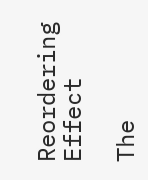Reordering Effect

The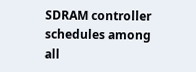SDRAM controller schedules among all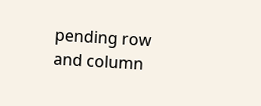pending row and column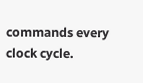commands every clock cycle.